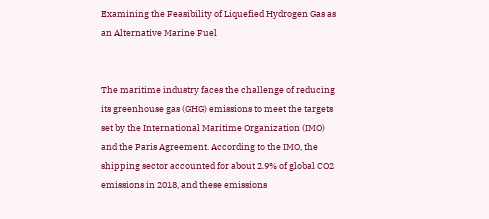Examining the Feasibility of Liquefied Hydrogen Gas as an Alternative Marine Fuel


The maritime industry faces the challenge of reducing its greenhouse gas (GHG) emissions to meet the targets set by the International Maritime Organization (IMO) and the Paris Agreement. According to the IMO, the shipping sector accounted for about 2.9% of global CO2 emissions in 2018, and these emissions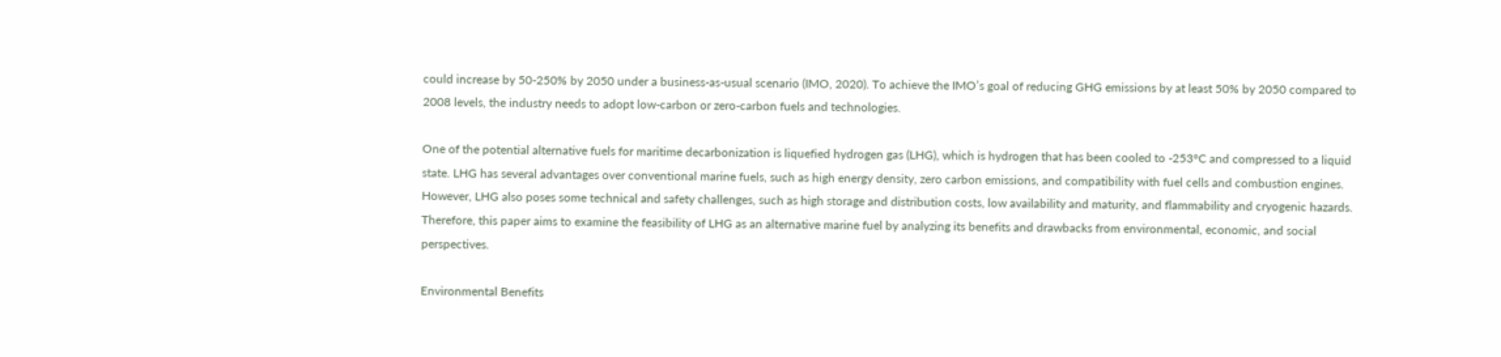could increase by 50-250% by 2050 under a business-as-usual scenario (IMO, 2020). To achieve the IMO’s goal of reducing GHG emissions by at least 50% by 2050 compared to 2008 levels, the industry needs to adopt low-carbon or zero-carbon fuels and technologies.

One of the potential alternative fuels for maritime decarbonization is liquefied hydrogen gas (LHG), which is hydrogen that has been cooled to -253°C and compressed to a liquid state. LHG has several advantages over conventional marine fuels, such as high energy density, zero carbon emissions, and compatibility with fuel cells and combustion engines. However, LHG also poses some technical and safety challenges, such as high storage and distribution costs, low availability and maturity, and flammability and cryogenic hazards. Therefore, this paper aims to examine the feasibility of LHG as an alternative marine fuel by analyzing its benefits and drawbacks from environmental, economic, and social perspectives.

Environmental Benefits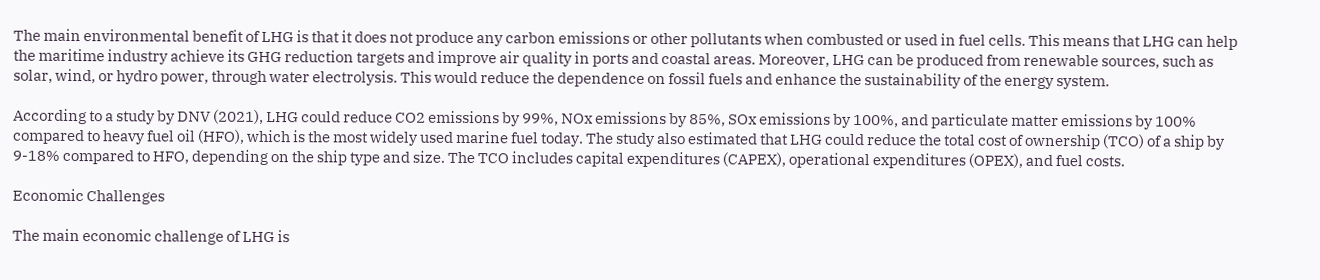The main environmental benefit of LHG is that it does not produce any carbon emissions or other pollutants when combusted or used in fuel cells. This means that LHG can help the maritime industry achieve its GHG reduction targets and improve air quality in ports and coastal areas. Moreover, LHG can be produced from renewable sources, such as solar, wind, or hydro power, through water electrolysis. This would reduce the dependence on fossil fuels and enhance the sustainability of the energy system.

According to a study by DNV (2021), LHG could reduce CO2 emissions by 99%, NOx emissions by 85%, SOx emissions by 100%, and particulate matter emissions by 100% compared to heavy fuel oil (HFO), which is the most widely used marine fuel today. The study also estimated that LHG could reduce the total cost of ownership (TCO) of a ship by 9-18% compared to HFO, depending on the ship type and size. The TCO includes capital expenditures (CAPEX), operational expenditures (OPEX), and fuel costs.

Economic Challenges

The main economic challenge of LHG is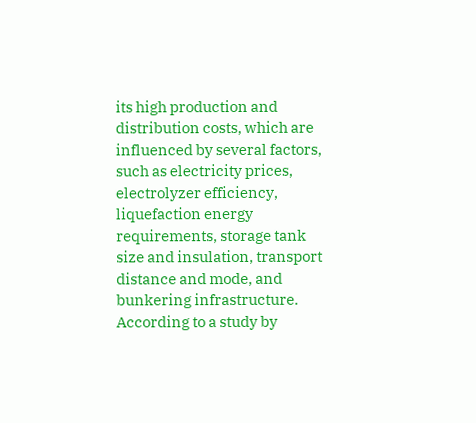its high production and distribution costs, which are influenced by several factors, such as electricity prices, electrolyzer efficiency, liquefaction energy requirements, storage tank size and insulation, transport distance and mode, and bunkering infrastructure. According to a study by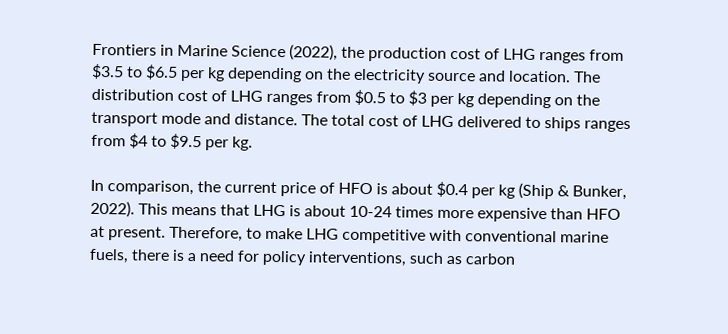Frontiers in Marine Science (2022), the production cost of LHG ranges from $3.5 to $6.5 per kg depending on the electricity source and location. The distribution cost of LHG ranges from $0.5 to $3 per kg depending on the transport mode and distance. The total cost of LHG delivered to ships ranges from $4 to $9.5 per kg.

In comparison, the current price of HFO is about $0.4 per kg (Ship & Bunker, 2022). This means that LHG is about 10-24 times more expensive than HFO at present. Therefore, to make LHG competitive with conventional marine fuels, there is a need for policy interventions, such as carbon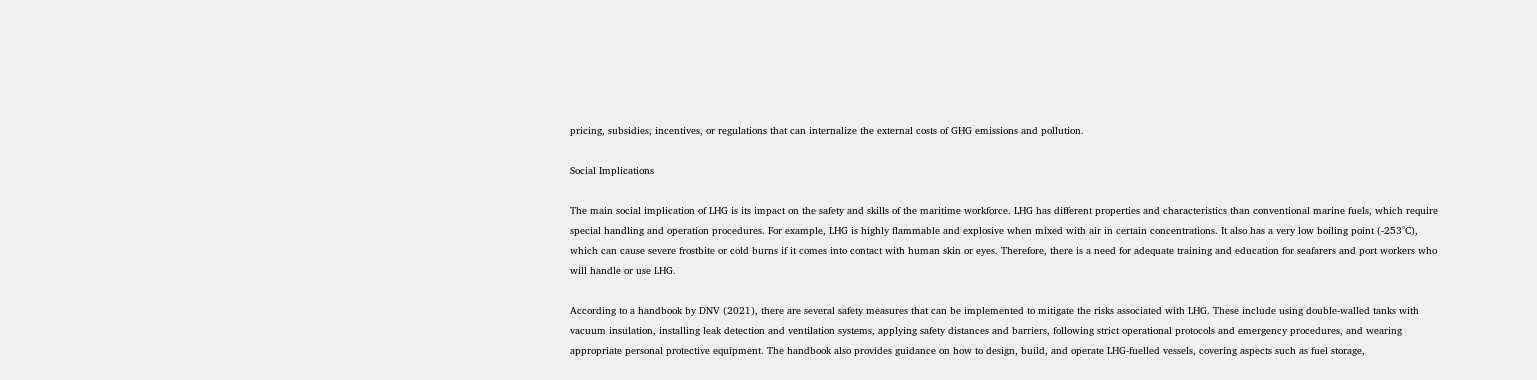pricing, subsidies, incentives, or regulations that can internalize the external costs of GHG emissions and pollution.

Social Implications

The main social implication of LHG is its impact on the safety and skills of the maritime workforce. LHG has different properties and characteristics than conventional marine fuels, which require special handling and operation procedures. For example, LHG is highly flammable and explosive when mixed with air in certain concentrations. It also has a very low boiling point (-253°C), which can cause severe frostbite or cold burns if it comes into contact with human skin or eyes. Therefore, there is a need for adequate training and education for seafarers and port workers who will handle or use LHG.

According to a handbook by DNV (2021), there are several safety measures that can be implemented to mitigate the risks associated with LHG. These include using double-walled tanks with vacuum insulation, installing leak detection and ventilation systems, applying safety distances and barriers, following strict operational protocols and emergency procedures, and wearing appropriate personal protective equipment. The handbook also provides guidance on how to design, build, and operate LHG-fuelled vessels, covering aspects such as fuel storage,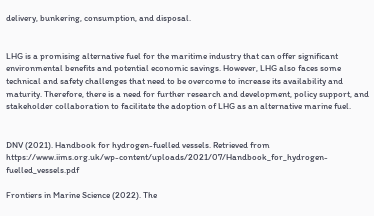delivery, bunkering, consumption, and disposal.


LHG is a promising alternative fuel for the maritime industry that can offer significant environmental benefits and potential economic savings. However, LHG also faces some technical and safety challenges that need to be overcome to increase its availability and maturity. Therefore, there is a need for further research and development, policy support, and stakeholder collaboration to facilitate the adoption of LHG as an alternative marine fuel.


DNV (2021). Handbook for hydrogen-fuelled vessels. Retrieved from https://www.iims.org.uk/wp-content/uploads/2021/07/Handbook_for_hydrogen-fuelled_vessels.pdf

Frontiers in Marine Science (2022). The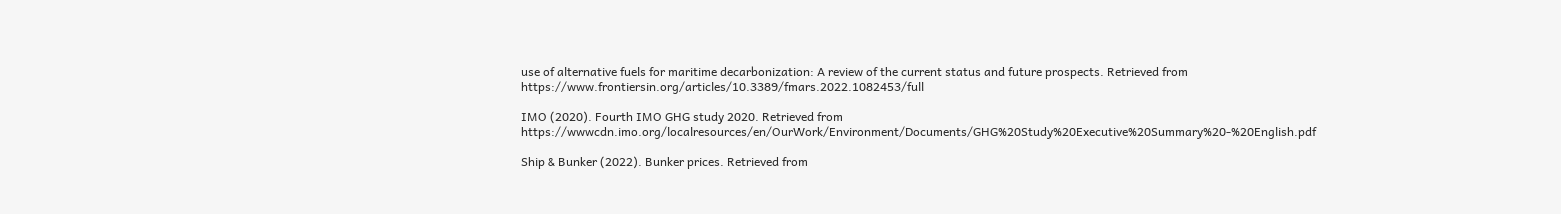use of alternative fuels for maritime decarbonization: A review of the current status and future prospects. Retrieved from https://www.frontiersin.org/articles/10.3389/fmars.2022.1082453/full

IMO (2020). Fourth IMO GHG study 2020. Retrieved from https://wwwcdn.imo.org/localresources/en/OurWork/Environment/Documents/GHG%20Study%20Executive%20Summary%20-%20English.pdf

Ship & Bunker (2022). Bunker prices. Retrieved from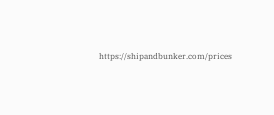https://shipandbunker.com/prices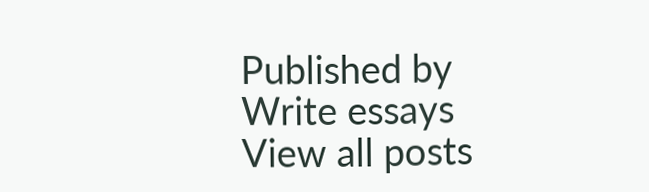Published by
Write essays
View all posts